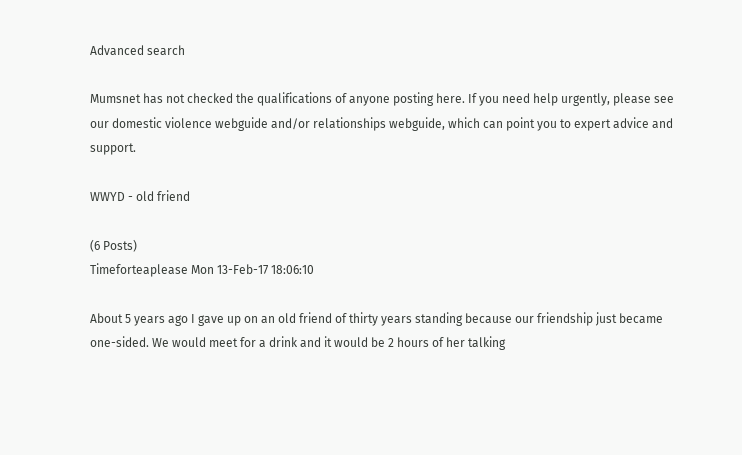Advanced search

Mumsnet has not checked the qualifications of anyone posting here. If you need help urgently, please see our domestic violence webguide and/or relationships webguide, which can point you to expert advice and support.

WWYD - old friend

(6 Posts)
Timeforteaplease Mon 13-Feb-17 18:06:10

About 5 years ago I gave up on an old friend of thirty years standing because our friendship just became one-sided. We would meet for a drink and it would be 2 hours of her talking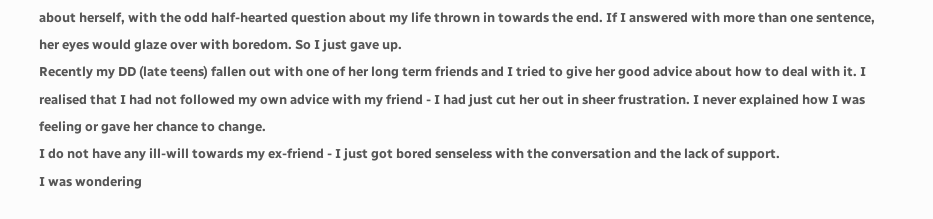about herself, with the odd half-hearted question about my life thrown in towards the end. If I answered with more than one sentence, her eyes would glaze over with boredom. So I just gave up.
Recently my DD (late teens) fallen out with one of her long term friends and I tried to give her good advice about how to deal with it. I realised that I had not followed my own advice with my friend - I had just cut her out in sheer frustration. I never explained how I was feeling or gave her chance to change.
I do not have any ill-will towards my ex-friend - I just got bored senseless with the conversation and the lack of support.
I was wondering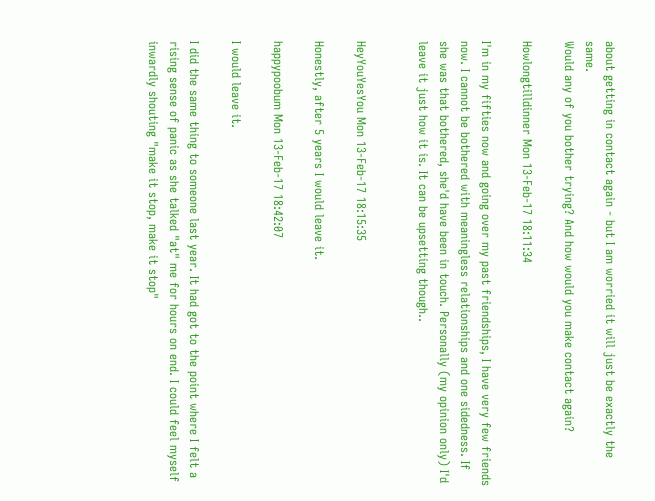about getting in contact again - but I am worried it will just be exactly the same.
Would any of you bother trying? And how would you make contact again?

Howlongtilldinner Mon 13-Feb-17 18:11:34

I'm in my fifties now and going over my past friendships, I have very few friends now. I cannot be bothered with meaningless relationships and one sidedness. If she was that bothered, she'd have been in touch. Personally (my opinion only) I'd leave it just how it is. It can be upsetting though..


HeyYouYesYou Mon 13-Feb-17 18:15:35

Honestly, after 5 years I would leave it.

happypoobum Mon 13-Feb-17 18:42:07

I would leave it.

I did the same thing to someone last year. It had got to the point where I felt a rising sense of panic as she talked "at" me for hours on end. I could feel myself inwardly shouting "make it stop, make it stop"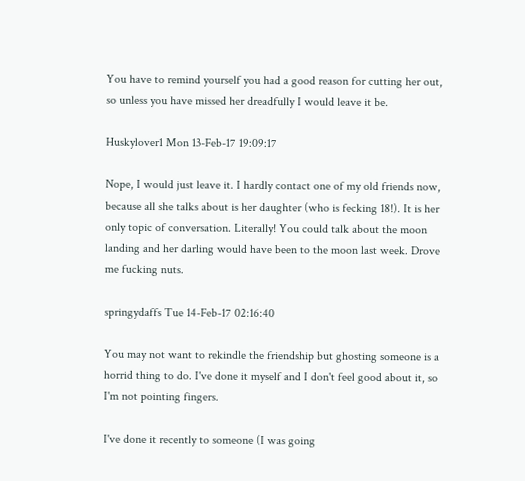You have to remind yourself you had a good reason for cutting her out, so unless you have missed her dreadfully I would leave it be.

Huskylover1 Mon 13-Feb-17 19:09:17

Nope, I would just leave it. I hardly contact one of my old friends now, because all she talks about is her daughter (who is fecking 18!). It is her only topic of conversation. Literally! You could talk about the moon landing and her darling would have been to the moon last week. Drove me fucking nuts.

springydaffs Tue 14-Feb-17 02:16:40

You may not want to rekindle the friendship but ghosting someone is a horrid thing to do. I've done it myself and I don't feel good about it, so I'm not pointing fingers.

I've done it recently to someone (I was going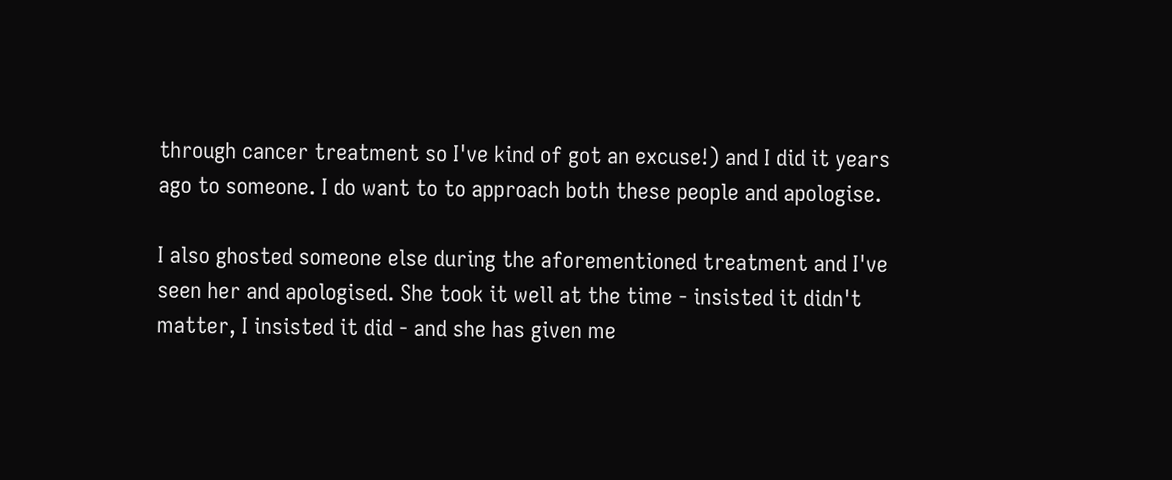through cancer treatment so I've kind of got an excuse!) and I did it years ago to someone. I do want to to approach both these people and apologise.

I also ghosted someone else during the aforementioned treatment and I've seen her and apologised. She took it well at the time - insisted it didn't matter, I insisted it did - and she has given me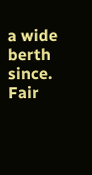a wide berth since. Fair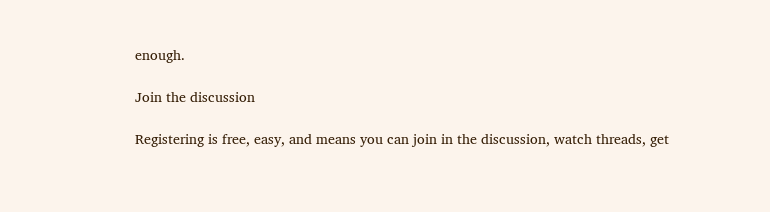enough.

Join the discussion

Registering is free, easy, and means you can join in the discussion, watch threads, get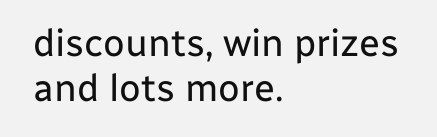discounts, win prizes and lots more.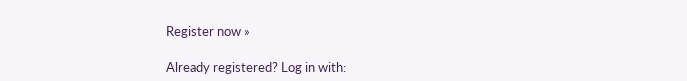Register now »

Already registered? Log in with: